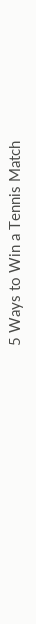5 Ways to Win a Tennis Match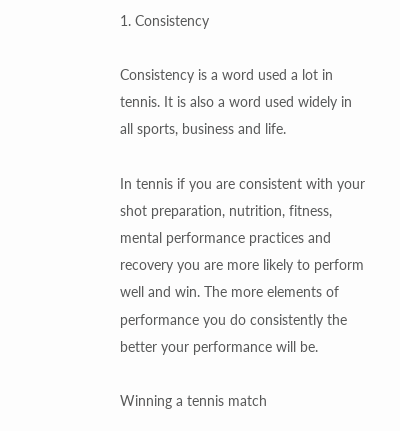1. Consistency

Consistency is a word used a lot in tennis. It is also a word used widely in all sports, business and life.

In tennis if you are consistent with your shot preparation, nutrition, fitness, mental performance practices and recovery you are more likely to perform well and win. The more elements of performance you do consistently the better your performance will be.

Winning a tennis match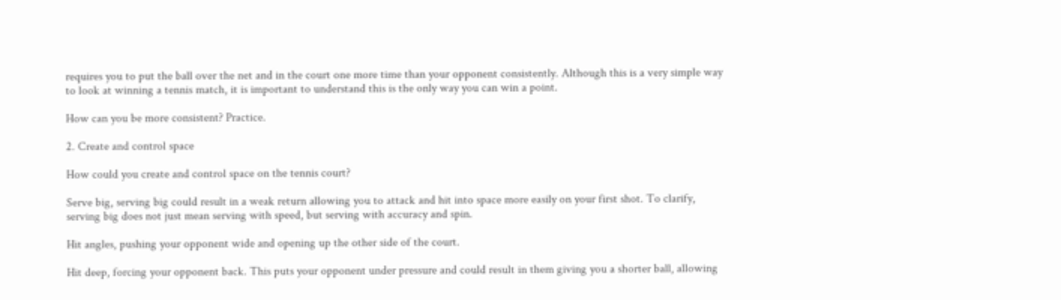requires you to put the ball over the net and in the court one more time than your opponent consistently. Although this is a very simple way to look at winning a tennis match, it is important to understand this is the only way you can win a point.

How can you be more consistent? Practice.

2. Create and control space

How could you create and control space on the tennis court?

Serve big, serving big could result in a weak return allowing you to attack and hit into space more easily on your first shot. To clarify, serving big does not just mean serving with speed, but serving with accuracy and spin.

Hit angles, pushing your opponent wide and opening up the other side of the court.

Hit deep, forcing your opponent back. This puts your opponent under pressure and could result in them giving you a shorter ball, allowing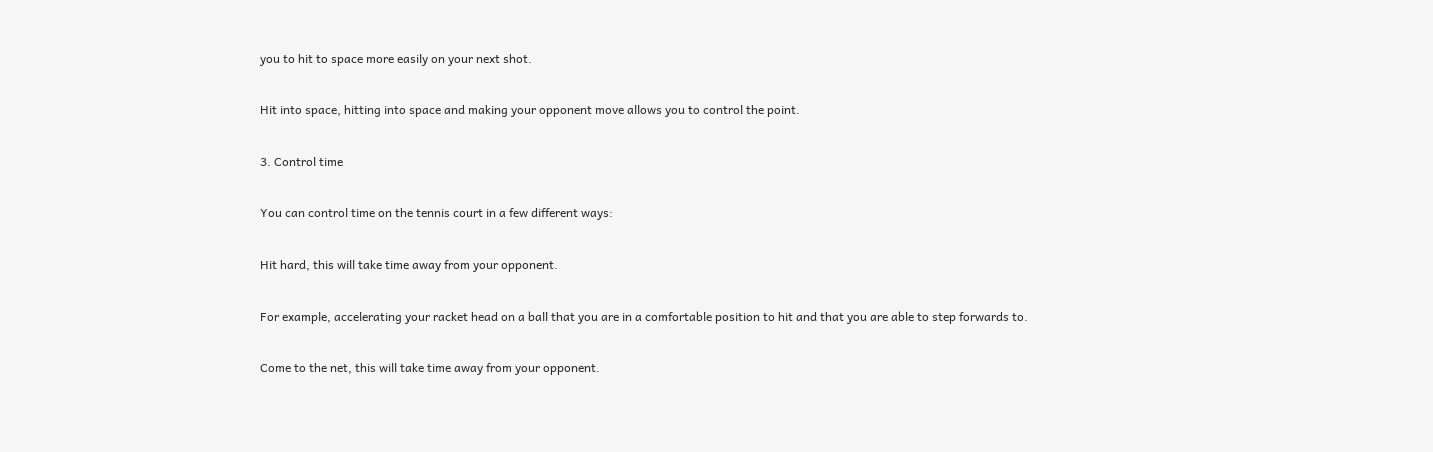you to hit to space more easily on your next shot.

Hit into space, hitting into space and making your opponent move allows you to control the point.

3. Control time

You can control time on the tennis court in a few different ways:

Hit hard, this will take time away from your opponent.

For example, accelerating your racket head on a ball that you are in a comfortable position to hit and that you are able to step forwards to.

Come to the net, this will take time away from your opponent.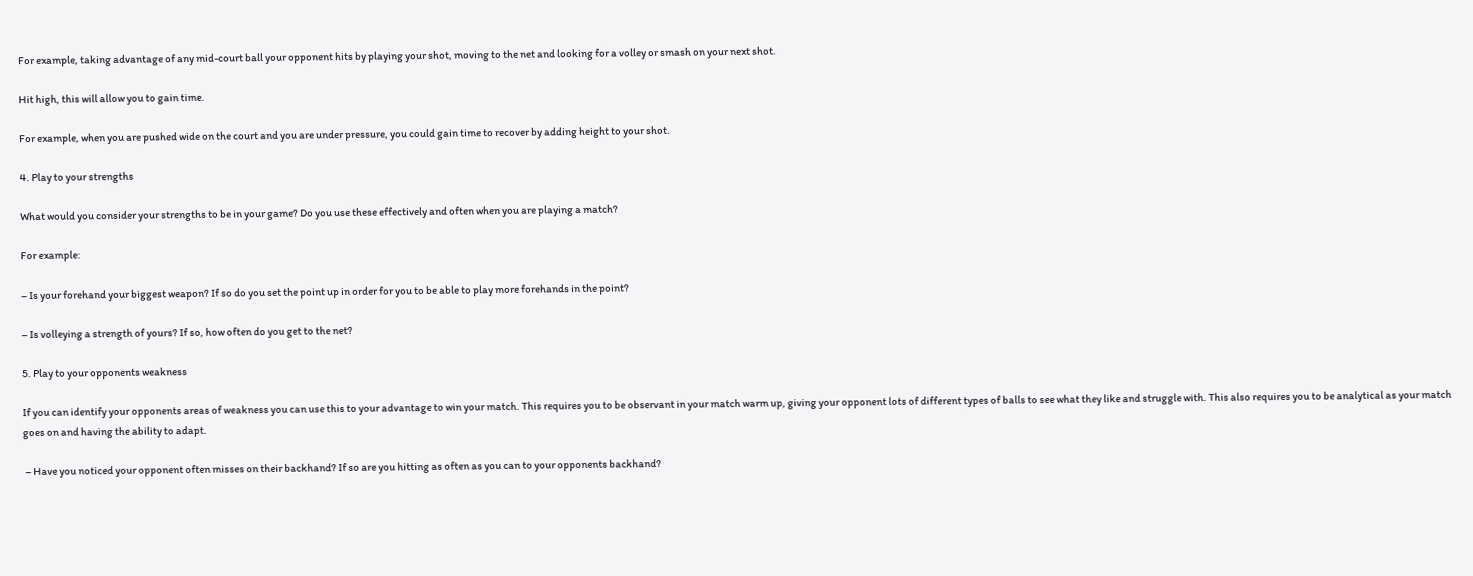For example, taking advantage of any mid-court ball your opponent hits by playing your shot, moving to the net and looking for a volley or smash on your next shot.

Hit high, this will allow you to gain time.

For example, when you are pushed wide on the court and you are under pressure, you could gain time to recover by adding height to your shot.

4. Play to your strengths

What would you consider your strengths to be in your game? Do you use these effectively and often when you are playing a match?

For example:

– Is your forehand your biggest weapon? If so do you set the point up in order for you to be able to play more forehands in the point?

– Is volleying a strength of yours? If so, how often do you get to the net?

5. Play to your opponents weakness

If you can identify your opponents areas of weakness you can use this to your advantage to win your match. This requires you to be observant in your match warm up, giving your opponent lots of different types of balls to see what they like and struggle with. This also requires you to be analytical as your match goes on and having the ability to adapt.

 – Have you noticed your opponent often misses on their backhand? If so are you hitting as often as you can to your opponents backhand?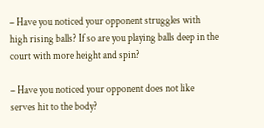– Have you noticed your opponent struggles with high rising balls? If so are you playing balls deep in the court with more height and spin?

– Have you noticed your opponent does not like serves hit to the body?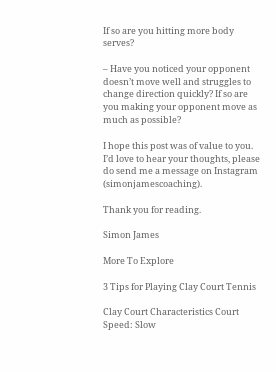If so are you hitting more body serves?

– Have you noticed your opponent doesn’t move well and struggles to change direction quickly? If so are you making your opponent move as much as possible?

I hope this post was of value to you. I’d love to hear your thoughts, please do send me a message on Instagram (simonjamescoaching).

Thank you for reading.

Simon James

More To Explore

3 Tips for Playing Clay Court Tennis

Clay Court Characteristics Court Speed: Slow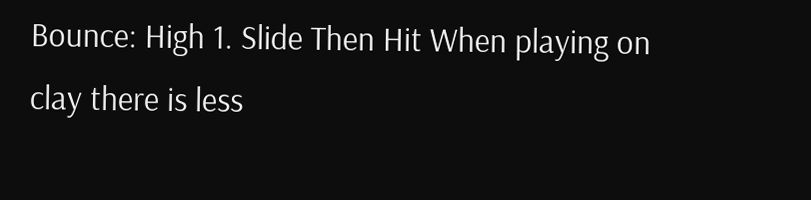Bounce: High 1. Slide Then Hit When playing on clay there is less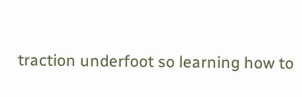traction underfoot so learning how to